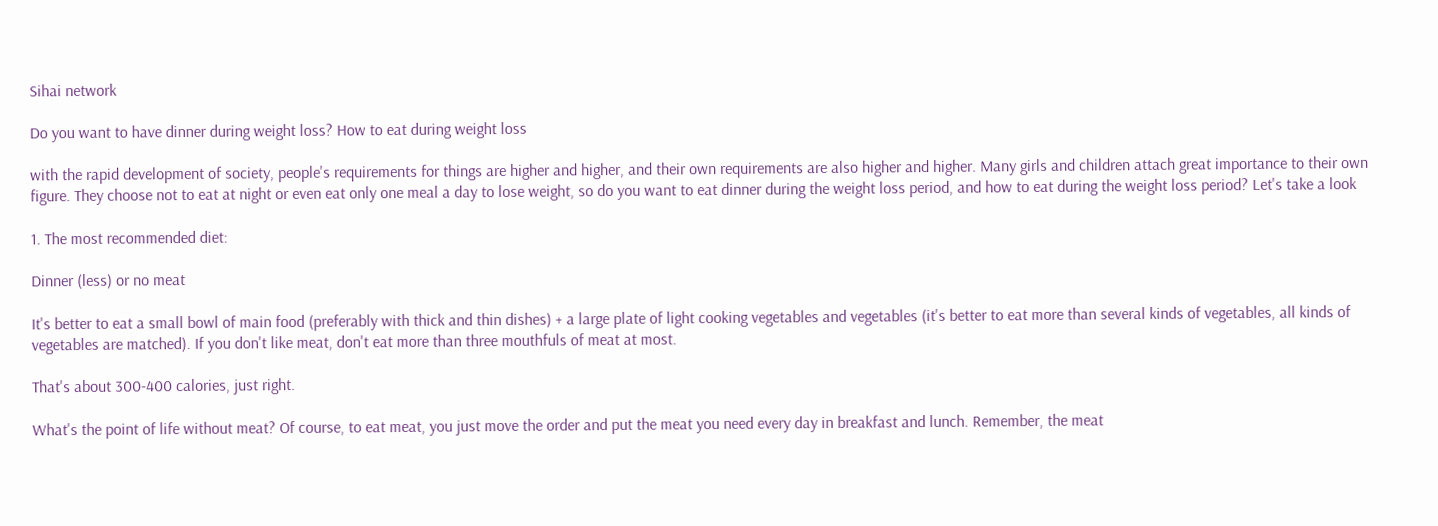Sihai network

Do you want to have dinner during weight loss? How to eat during weight loss

with the rapid development of society, people's requirements for things are higher and higher, and their own requirements are also higher and higher. Many girls and children attach great importance to their own figure. They choose not to eat at night or even eat only one meal a day to lose weight, so do you want to eat dinner during the weight loss period, and how to eat during the weight loss period? Let's take a look

1. The most recommended diet:

Dinner (less) or no meat

It's better to eat a small bowl of main food (preferably with thick and thin dishes) + a large plate of light cooking vegetables and vegetables (it's better to eat more than several kinds of vegetables, all kinds of vegetables are matched). If you don't like meat, don't eat more than three mouthfuls of meat at most.

That's about 300-400 calories, just right.

What's the point of life without meat? Of course, to eat meat, you just move the order and put the meat you need every day in breakfast and lunch. Remember, the meat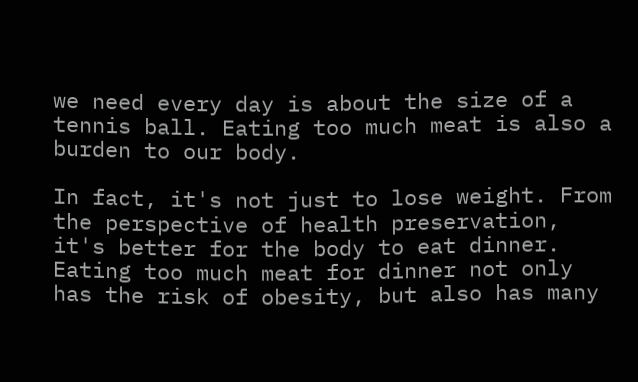we need every day is about the size of a tennis ball. Eating too much meat is also a burden to our body.

In fact, it's not just to lose weight. From the perspective of health preservation, it's better for the body to eat dinner. Eating too much meat for dinner not only has the risk of obesity, but also has many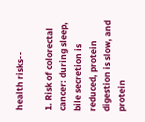health risks--

1. Risk of colorectal cancer: during sleep, bile secretion is reduced, protein digestion is slow, and protein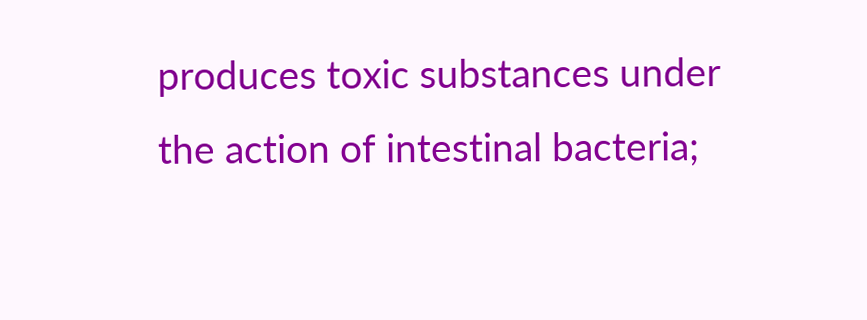produces toxic substances under the action of intestinal bacteria;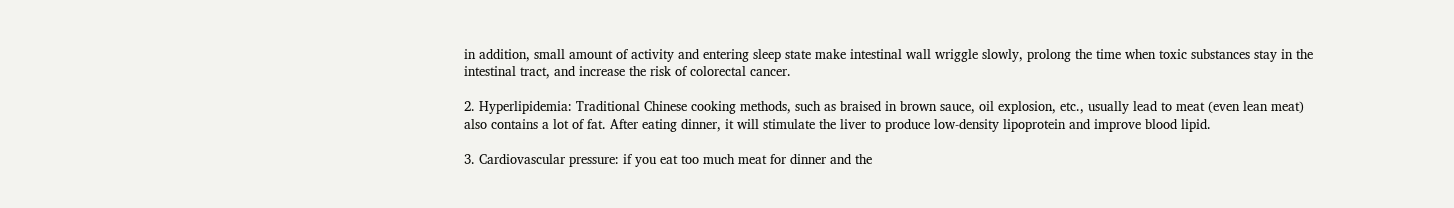in addition, small amount of activity and entering sleep state make intestinal wall wriggle slowly, prolong the time when toxic substances stay in the intestinal tract, and increase the risk of colorectal cancer.

2. Hyperlipidemia: Traditional Chinese cooking methods, such as braised in brown sauce, oil explosion, etc., usually lead to meat (even lean meat) also contains a lot of fat. After eating dinner, it will stimulate the liver to produce low-density lipoprotein and improve blood lipid.

3. Cardiovascular pressure: if you eat too much meat for dinner and the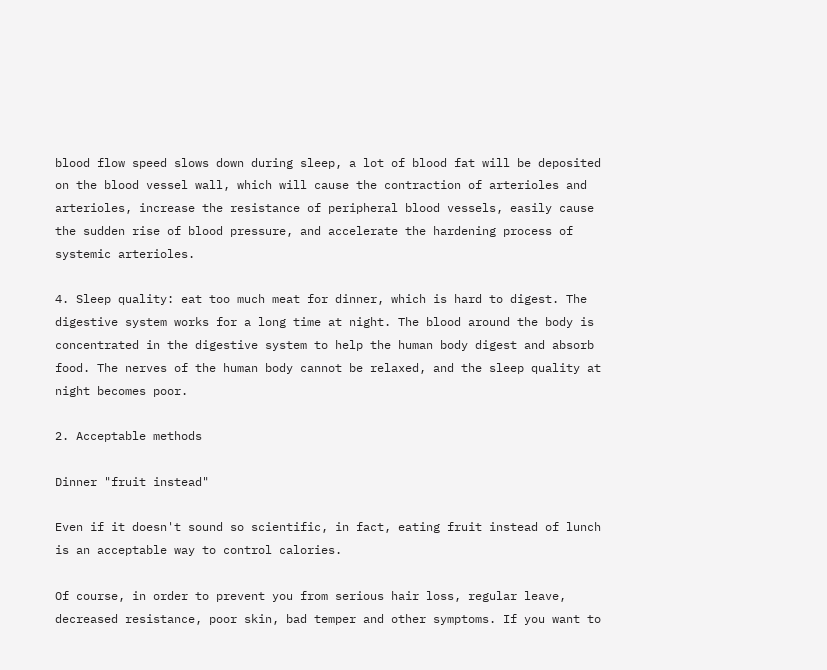blood flow speed slows down during sleep, a lot of blood fat will be deposited on the blood vessel wall, which will cause the contraction of arterioles and arterioles, increase the resistance of peripheral blood vessels, easily cause the sudden rise of blood pressure, and accelerate the hardening process of systemic arterioles.

4. Sleep quality: eat too much meat for dinner, which is hard to digest. The digestive system works for a long time at night. The blood around the body is concentrated in the digestive system to help the human body digest and absorb food. The nerves of the human body cannot be relaxed, and the sleep quality at night becomes poor.

2. Acceptable methods

Dinner "fruit instead"

Even if it doesn't sound so scientific, in fact, eating fruit instead of lunch is an acceptable way to control calories.

Of course, in order to prevent you from serious hair loss, regular leave, decreased resistance, poor skin, bad temper and other symptoms. If you want to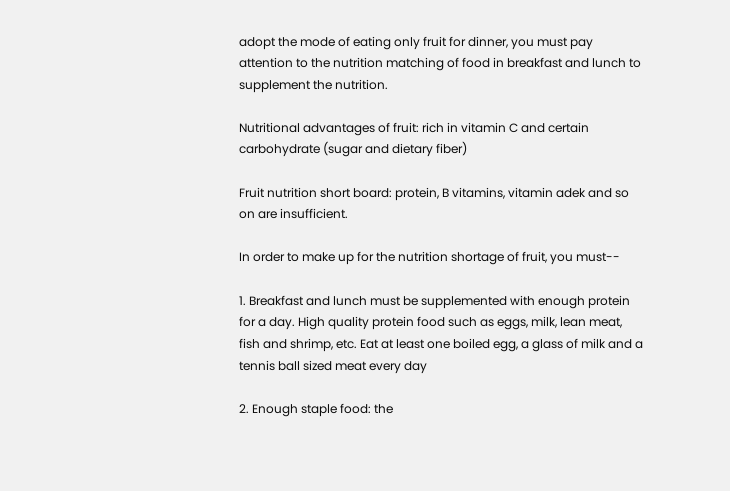adopt the mode of eating only fruit for dinner, you must pay attention to the nutrition matching of food in breakfast and lunch to supplement the nutrition.

Nutritional advantages of fruit: rich in vitamin C and certain carbohydrate (sugar and dietary fiber)

Fruit nutrition short board: protein, B vitamins, vitamin adek and so on are insufficient.

In order to make up for the nutrition shortage of fruit, you must--

1. Breakfast and lunch must be supplemented with enough protein for a day. High quality protein food such as eggs, milk, lean meat, fish and shrimp, etc. Eat at least one boiled egg, a glass of milk and a tennis ball sized meat every day

2. Enough staple food: the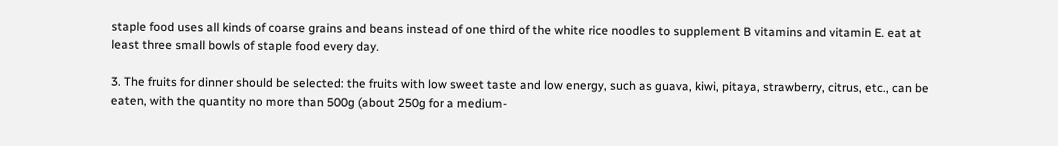staple food uses all kinds of coarse grains and beans instead of one third of the white rice noodles to supplement B vitamins and vitamin E. eat at least three small bowls of staple food every day.

3. The fruits for dinner should be selected: the fruits with low sweet taste and low energy, such as guava, kiwi, pitaya, strawberry, citrus, etc., can be eaten, with the quantity no more than 500g (about 250g for a medium-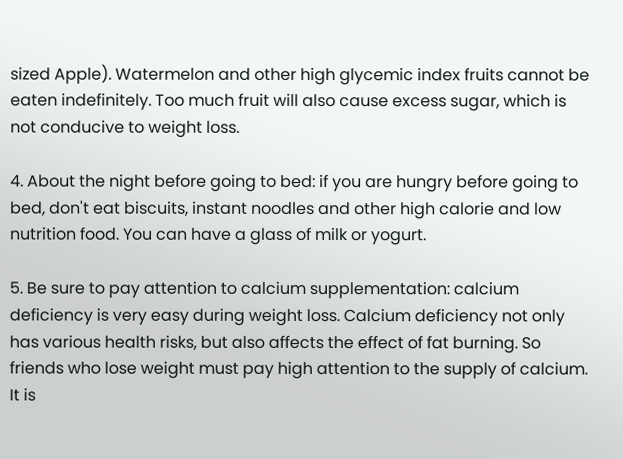sized Apple). Watermelon and other high glycemic index fruits cannot be eaten indefinitely. Too much fruit will also cause excess sugar, which is not conducive to weight loss.

4. About the night before going to bed: if you are hungry before going to bed, don't eat biscuits, instant noodles and other high calorie and low nutrition food. You can have a glass of milk or yogurt.

5. Be sure to pay attention to calcium supplementation: calcium deficiency is very easy during weight loss. Calcium deficiency not only has various health risks, but also affects the effect of fat burning. So friends who lose weight must pay high attention to the supply of calcium. It is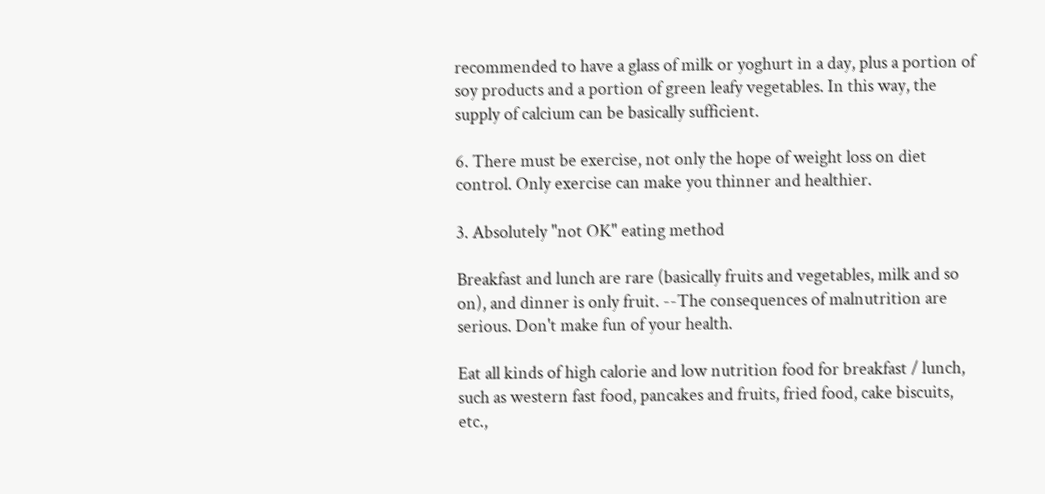recommended to have a glass of milk or yoghurt in a day, plus a portion of soy products and a portion of green leafy vegetables. In this way, the supply of calcium can be basically sufficient.

6. There must be exercise, not only the hope of weight loss on diet control. Only exercise can make you thinner and healthier.

3. Absolutely "not OK" eating method

Breakfast and lunch are rare (basically fruits and vegetables, milk and so on), and dinner is only fruit. --The consequences of malnutrition are serious. Don't make fun of your health.

Eat all kinds of high calorie and low nutrition food for breakfast / lunch, such as western fast food, pancakes and fruits, fried food, cake biscuits, etc.,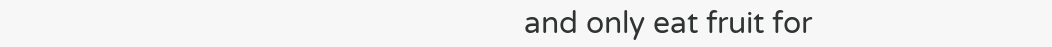and only eat fruit for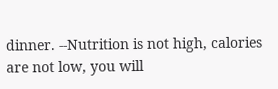dinner. --Nutrition is not high, calories are not low, you will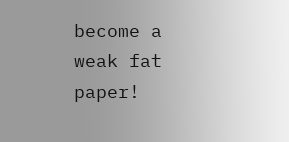become a weak fat paper!